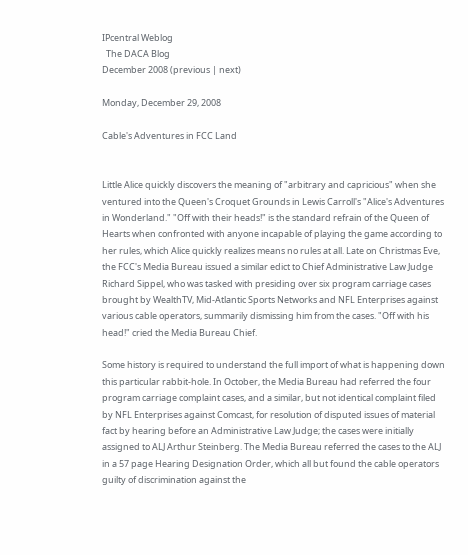IPcentral Weblog
  The DACA Blog
December 2008 (previous | next)

Monday, December 29, 2008

Cable's Adventures in FCC Land


Little Alice quickly discovers the meaning of "arbitrary and capricious" when she ventured into the Queen's Croquet Grounds in Lewis Carroll's "Alice's Adventures in Wonderland." "Off with their heads!" is the standard refrain of the Queen of Hearts when confronted with anyone incapable of playing the game according to her rules, which Alice quickly realizes means no rules at all. Late on Christmas Eve, the FCC's Media Bureau issued a similar edict to Chief Administrative Law Judge Richard Sippel, who was tasked with presiding over six program carriage cases brought by WealthTV, Mid-Atlantic Sports Networks and NFL Enterprises against various cable operators, summarily dismissing him from the cases. "Off with his head!" cried the Media Bureau Chief.

Some history is required to understand the full import of what is happening down this particular rabbit-hole. In October, the Media Bureau had referred the four program carriage complaint cases, and a similar, but not identical complaint filed by NFL Enterprises against Comcast, for resolution of disputed issues of material fact by hearing before an Administrative Law Judge; the cases were initially assigned to ALJ Arthur Steinberg. The Media Bureau referred the cases to the ALJ in a 57 page Hearing Designation Order, which all but found the cable operators guilty of discrimination against the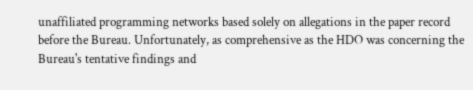unaffiliated programming networks based solely on allegations in the paper record before the Bureau. Unfortunately, as comprehensive as the HDO was concerning the Bureau's tentative findings and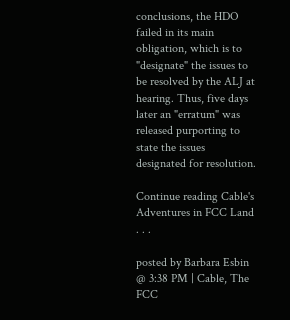conclusions, the HDO failed in its main obligation, which is to "designate" the issues to be resolved by the ALJ at hearing. Thus, five days later an "erratum" was released purporting to state the issues designated for resolution.

Continue reading Cable's Adventures in FCC Land . . .

posted by Barbara Esbin @ 3:38 PM | Cable, The FCC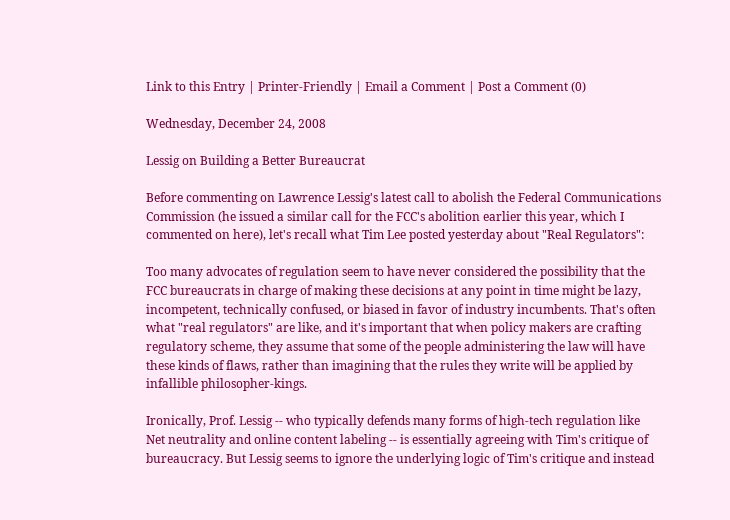Link to this Entry | Printer-Friendly | Email a Comment | Post a Comment (0)

Wednesday, December 24, 2008

Lessig on Building a Better Bureaucrat

Before commenting on Lawrence Lessig's latest call to abolish the Federal Communications Commission (he issued a similar call for the FCC's abolition earlier this year, which I commented on here), let's recall what Tim Lee posted yesterday about "Real Regulators":

Too many advocates of regulation seem to have never considered the possibility that the FCC bureaucrats in charge of making these decisions at any point in time might be lazy, incompetent, technically confused, or biased in favor of industry incumbents. That's often what "real regulators" are like, and it's important that when policy makers are crafting regulatory scheme, they assume that some of the people administering the law will have these kinds of flaws, rather than imagining that the rules they write will be applied by infallible philosopher-kings.

Ironically, Prof. Lessig -- who typically defends many forms of high-tech regulation like Net neutrality and online content labeling -- is essentially agreeing with Tim's critique of bureaucracy. But Lessig seems to ignore the underlying logic of Tim's critique and instead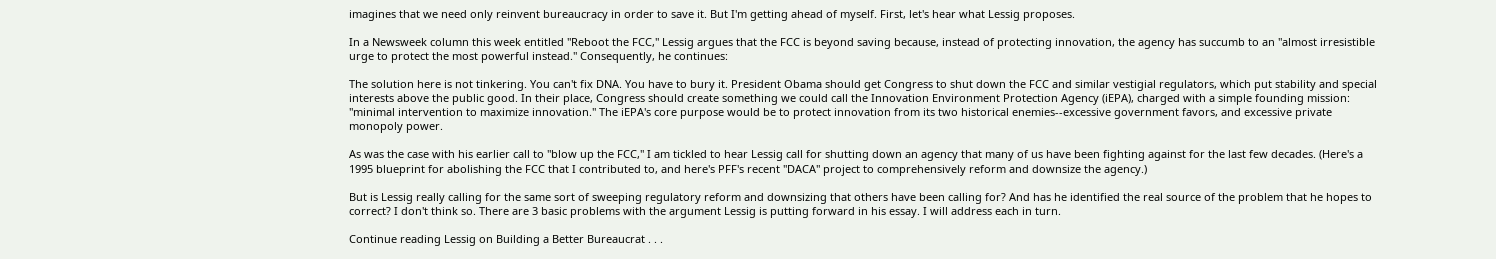imagines that we need only reinvent bureaucracy in order to save it. But I'm getting ahead of myself. First, let's hear what Lessig proposes.

In a Newsweek column this week entitled "Reboot the FCC," Lessig argues that the FCC is beyond saving because, instead of protecting innovation, the agency has succumb to an "almost irresistible urge to protect the most powerful instead." Consequently, he continues:

The solution here is not tinkering. You can't fix DNA. You have to bury it. President Obama should get Congress to shut down the FCC and similar vestigial regulators, which put stability and special interests above the public good. In their place, Congress should create something we could call the Innovation Environment Protection Agency (iEPA), charged with a simple founding mission: "minimal intervention to maximize innovation." The iEPA's core purpose would be to protect innovation from its two historical enemies--excessive government favors, and excessive private monopoly power.

As was the case with his earlier call to "blow up the FCC," I am tickled to hear Lessig call for shutting down an agency that many of us have been fighting against for the last few decades. (Here's a 1995 blueprint for abolishing the FCC that I contributed to, and here's PFF's recent "DACA" project to comprehensively reform and downsize the agency.)

But is Lessig really calling for the same sort of sweeping regulatory reform and downsizing that others have been calling for? And has he identified the real source of the problem that he hopes to correct? I don't think so. There are 3 basic problems with the argument Lessig is putting forward in his essay. I will address each in turn.

Continue reading Lessig on Building a Better Bureaucrat . . .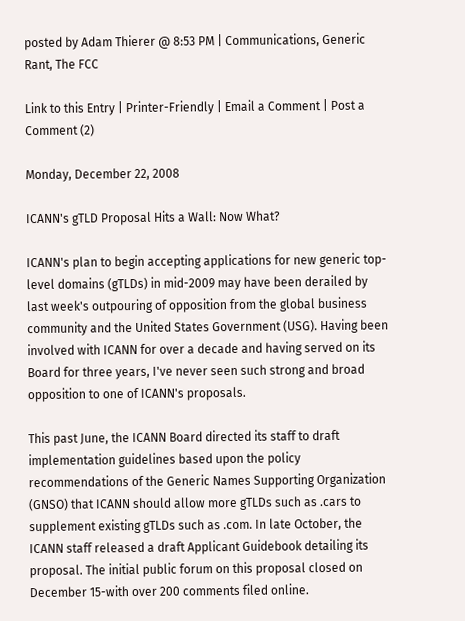posted by Adam Thierer @ 8:53 PM | Communications, Generic Rant, The FCC

Link to this Entry | Printer-Friendly | Email a Comment | Post a Comment (2)

Monday, December 22, 2008

ICANN's gTLD Proposal Hits a Wall: Now What?

ICANN's plan to begin accepting applications for new generic top-level domains (gTLDs) in mid-2009 may have been derailed by last week's outpouring of opposition from the global business community and the United States Government (USG). Having been involved with ICANN for over a decade and having served on its Board for three years, I've never seen such strong and broad opposition to one of ICANN's proposals.

This past June, the ICANN Board directed its staff to draft implementation guidelines based upon the policy recommendations of the Generic Names Supporting Organization (GNSO) that ICANN should allow more gTLDs such as .cars to supplement existing gTLDs such as .com. In late October, the ICANN staff released a draft Applicant Guidebook detailing its proposal. The initial public forum on this proposal closed on December 15-with over 200 comments filed online.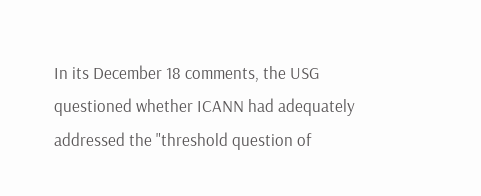In its December 18 comments, the USG questioned whether ICANN had adequately addressed the "threshold question of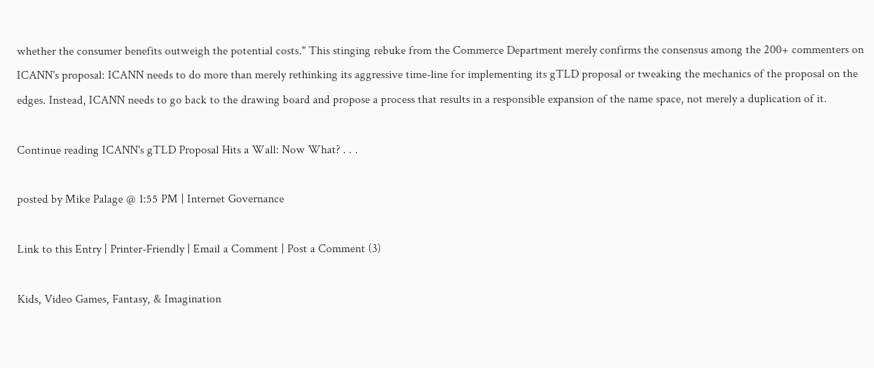whether the consumer benefits outweigh the potential costs." This stinging rebuke from the Commerce Department merely confirms the consensus among the 200+ commenters on ICANN's proposal: ICANN needs to do more than merely rethinking its aggressive time-line for implementing its gTLD proposal or tweaking the mechanics of the proposal on the edges. Instead, ICANN needs to go back to the drawing board and propose a process that results in a responsible expansion of the name space, not merely a duplication of it.

Continue reading ICANN's gTLD Proposal Hits a Wall: Now What? . . .

posted by Mike Palage @ 1:55 PM | Internet Governance

Link to this Entry | Printer-Friendly | Email a Comment | Post a Comment (3)

Kids, Video Games, Fantasy, & Imagination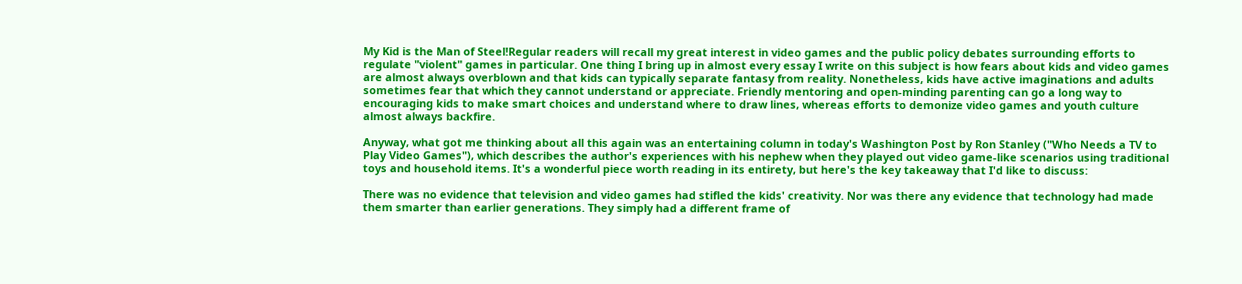My Kid is the Man of Steel!Regular readers will recall my great interest in video games and the public policy debates surrounding efforts to regulate "violent" games in particular. One thing I bring up in almost every essay I write on this subject is how fears about kids and video games are almost always overblown and that kids can typically separate fantasy from reality. Nonetheless, kids have active imaginations and adults sometimes fear that which they cannot understand or appreciate. Friendly mentoring and open-minding parenting can go a long way to encouraging kids to make smart choices and understand where to draw lines, whereas efforts to demonize video games and youth culture almost always backfire.

Anyway, what got me thinking about all this again was an entertaining column in today's Washington Post by Ron Stanley ("Who Needs a TV to Play Video Games"), which describes the author's experiences with his nephew when they played out video game-like scenarios using traditional toys and household items. It's a wonderful piece worth reading in its entirety, but here's the key takeaway that I'd like to discuss:

There was no evidence that television and video games had stifled the kids' creativity. Nor was there any evidence that technology had made them smarter than earlier generations. They simply had a different frame of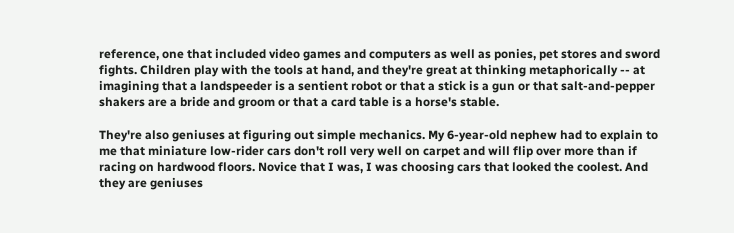reference, one that included video games and computers as well as ponies, pet stores and sword fights. Children play with the tools at hand, and they're great at thinking metaphorically -- at imagining that a landspeeder is a sentient robot or that a stick is a gun or that salt-and-pepper shakers are a bride and groom or that a card table is a horse's stable.

They're also geniuses at figuring out simple mechanics. My 6-year-old nephew had to explain to me that miniature low-rider cars don't roll very well on carpet and will flip over more than if racing on hardwood floors. Novice that I was, I was choosing cars that looked the coolest. And they are geniuses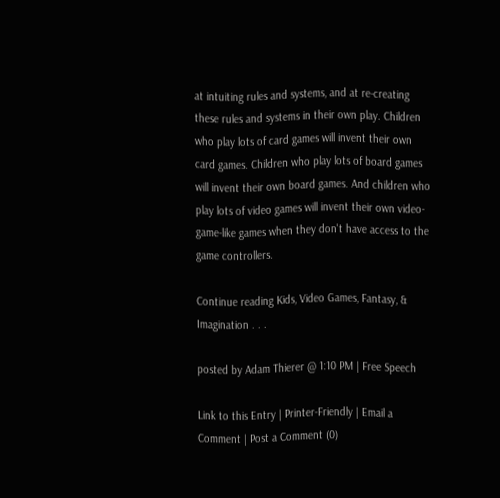at intuiting rules and systems, and at re-creating these rules and systems in their own play. Children who play lots of card games will invent their own card games. Children who play lots of board games will invent their own board games. And children who play lots of video games will invent their own video-game-like games when they don't have access to the game controllers.

Continue reading Kids, Video Games, Fantasy, & Imagination . . .

posted by Adam Thierer @ 1:10 PM | Free Speech

Link to this Entry | Printer-Friendly | Email a Comment | Post a Comment (0)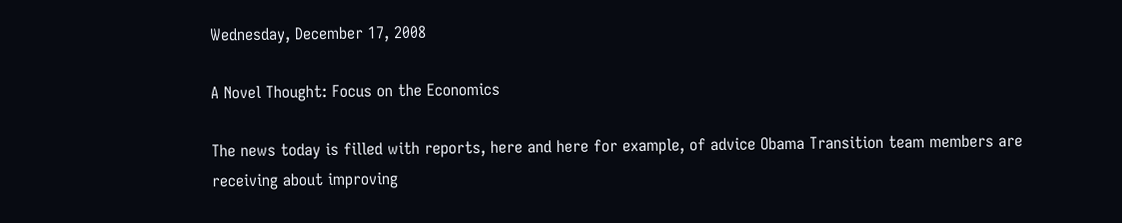Wednesday, December 17, 2008

A Novel Thought: Focus on the Economics

The news today is filled with reports, here and here for example, of advice Obama Transition team members are receiving about improving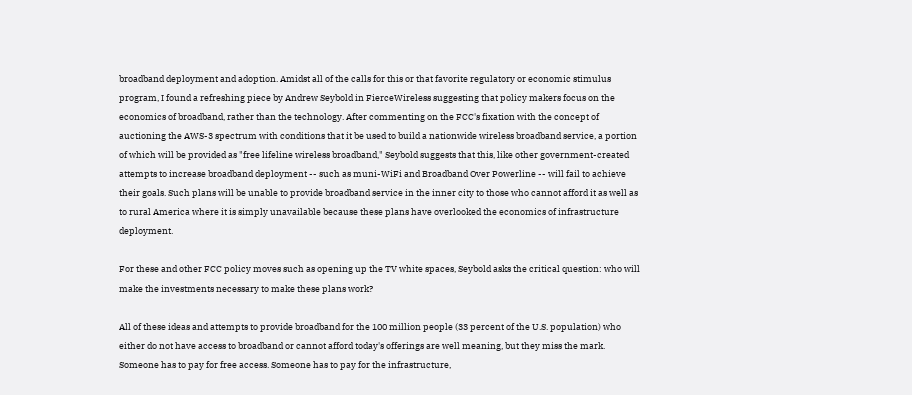broadband deployment and adoption. Amidst all of the calls for this or that favorite regulatory or economic stimulus program, I found a refreshing piece by Andrew Seybold in FierceWireless suggesting that policy makers focus on the economics of broadband, rather than the technology. After commenting on the FCC's fixation with the concept of auctioning the AWS-3 spectrum with conditions that it be used to build a nationwide wireless broadband service, a portion of which will be provided as "free lifeline wireless broadband," Seybold suggests that this, like other government-created attempts to increase broadband deployment -- such as muni-WiFi and Broadband Over Powerline -- will fail to achieve their goals. Such plans will be unable to provide broadband service in the inner city to those who cannot afford it as well as to rural America where it is simply unavailable because these plans have overlooked the economics of infrastructure deployment.

For these and other FCC policy moves such as opening up the TV white spaces, Seybold asks the critical question: who will make the investments necessary to make these plans work?

All of these ideas and attempts to provide broadband for the 100 million people (33 percent of the U.S. population) who either do not have access to broadband or cannot afford today's offerings are well meaning, but they miss the mark. Someone has to pay for free access. Someone has to pay for the infrastructure,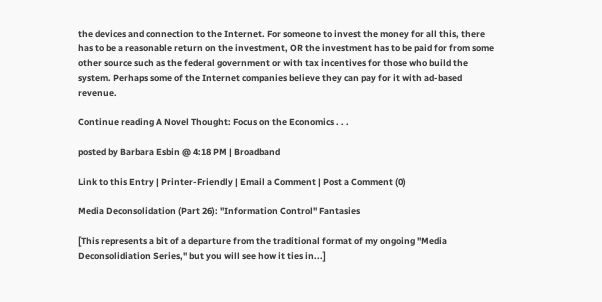the devices and connection to the Internet. For someone to invest the money for all this, there has to be a reasonable return on the investment, OR the investment has to be paid for from some other source such as the federal government or with tax incentives for those who build the system. Perhaps some of the Internet companies believe they can pay for it with ad-based revenue.

Continue reading A Novel Thought: Focus on the Economics . . .

posted by Barbara Esbin @ 4:18 PM | Broadband

Link to this Entry | Printer-Friendly | Email a Comment | Post a Comment (0)

Media Deconsolidation (Part 26): "Information Control" Fantasies

[This represents a bit of a departure from the traditional format of my ongoing "Media Deconsolidiation Series," but you will see how it ties in...]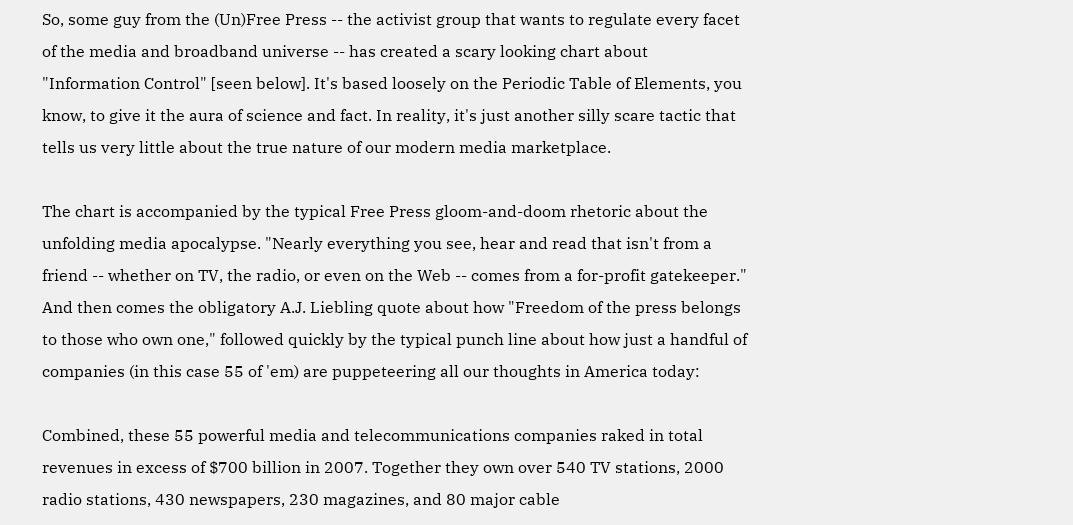So, some guy from the (Un)Free Press -- the activist group that wants to regulate every facet of the media and broadband universe -- has created a scary looking chart about "Information Control" [seen below]. It's based loosely on the Periodic Table of Elements, you know, to give it the aura of science and fact. In reality, it's just another silly scare tactic that tells us very little about the true nature of our modern media marketplace.

The chart is accompanied by the typical Free Press gloom-and-doom rhetoric about the unfolding media apocalypse. "Nearly everything you see, hear and read that isn't from a friend -- whether on TV, the radio, or even on the Web -- comes from a for-profit gatekeeper." And then comes the obligatory A.J. Liebling quote about how "Freedom of the press belongs to those who own one," followed quickly by the typical punch line about how just a handful of companies (in this case 55 of 'em) are puppeteering all our thoughts in America today:

Combined, these 55 powerful media and telecommunications companies raked in total revenues in excess of $700 billion in 2007. Together they own over 540 TV stations, 2000 radio stations, 430 newspapers, 230 magazines, and 80 major cable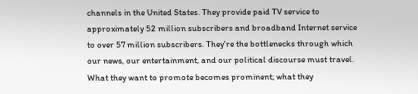channels in the United States. They provide paid TV service to approximately 52 million subscribers and broadband Internet service to over 57 million subscribers. They're the bottlenecks through which our news, our entertainment, and our political discourse must travel. What they want to promote becomes prominent; what they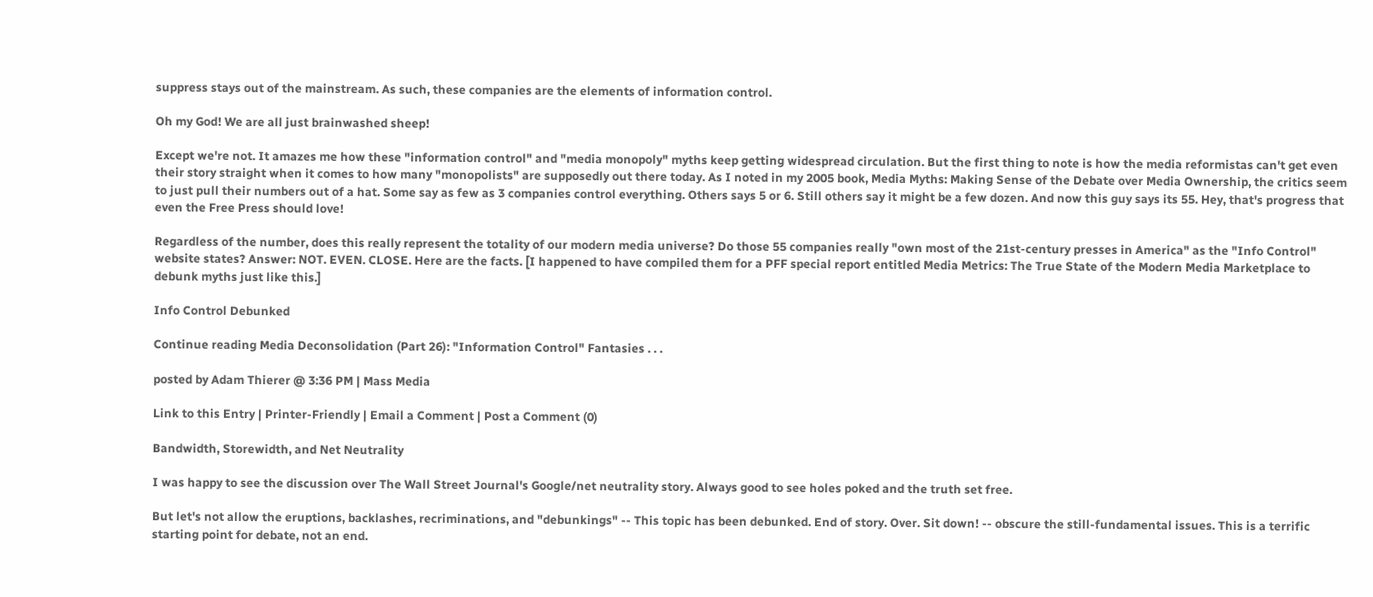suppress stays out of the mainstream. As such, these companies are the elements of information control.

Oh my God! We are all just brainwashed sheep!

Except we're not. It amazes me how these "information control" and "media monopoly" myths keep getting widespread circulation. But the first thing to note is how the media reformistas can't get even their story straight when it comes to how many "monopolists" are supposedly out there today. As I noted in my 2005 book, Media Myths: Making Sense of the Debate over Media Ownership, the critics seem to just pull their numbers out of a hat. Some say as few as 3 companies control everything. Others says 5 or 6. Still others say it might be a few dozen. And now this guy says its 55. Hey, that's progress that even the Free Press should love!

Regardless of the number, does this really represent the totality of our modern media universe? Do those 55 companies really "own most of the 21st-century presses in America" as the "Info Control" website states? Answer: NOT. EVEN. CLOSE. Here are the facts. [I happened to have compiled them for a PFF special report entitled Media Metrics: The True State of the Modern Media Marketplace to debunk myths just like this.]

Info Control Debunked

Continue reading Media Deconsolidation (Part 26): "Information Control" Fantasies . . .

posted by Adam Thierer @ 3:36 PM | Mass Media

Link to this Entry | Printer-Friendly | Email a Comment | Post a Comment (0)

Bandwidth, Storewidth, and Net Neutrality

I was happy to see the discussion over The Wall Street Journal's Google/net neutrality story. Always good to see holes poked and the truth set free.

But let's not allow the eruptions, backlashes, recriminations, and "debunkings" -- This topic has been debunked. End of story. Over. Sit down! -- obscure the still-fundamental issues. This is a terrific starting point for debate, not an end.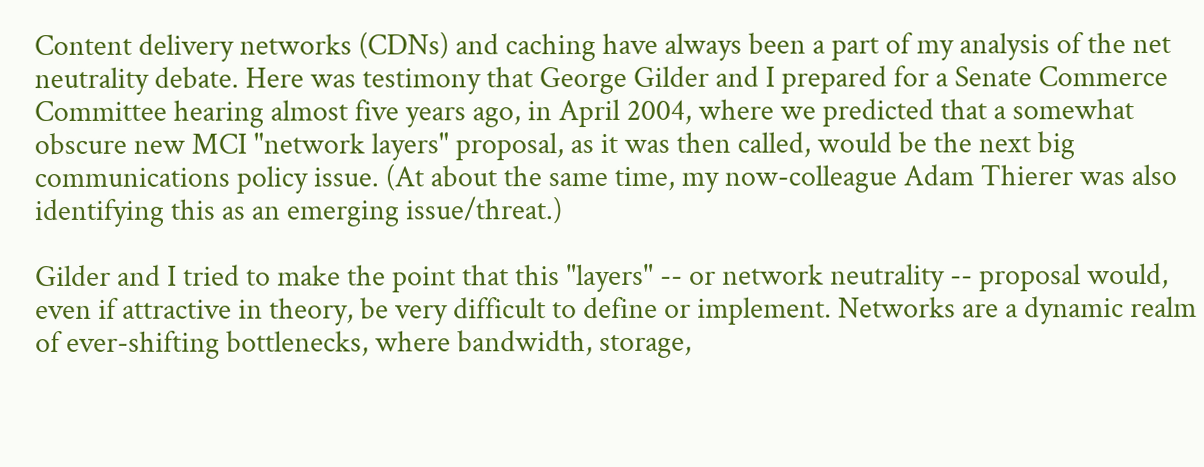Content delivery networks (CDNs) and caching have always been a part of my analysis of the net neutrality debate. Here was testimony that George Gilder and I prepared for a Senate Commerce Committee hearing almost five years ago, in April 2004, where we predicted that a somewhat obscure new MCI "network layers" proposal, as it was then called, would be the next big communications policy issue. (At about the same time, my now-colleague Adam Thierer was also identifying this as an emerging issue/threat.)

Gilder and I tried to make the point that this "layers" -- or network neutrality -- proposal would, even if attractive in theory, be very difficult to define or implement. Networks are a dynamic realm of ever-shifting bottlenecks, where bandwidth, storage,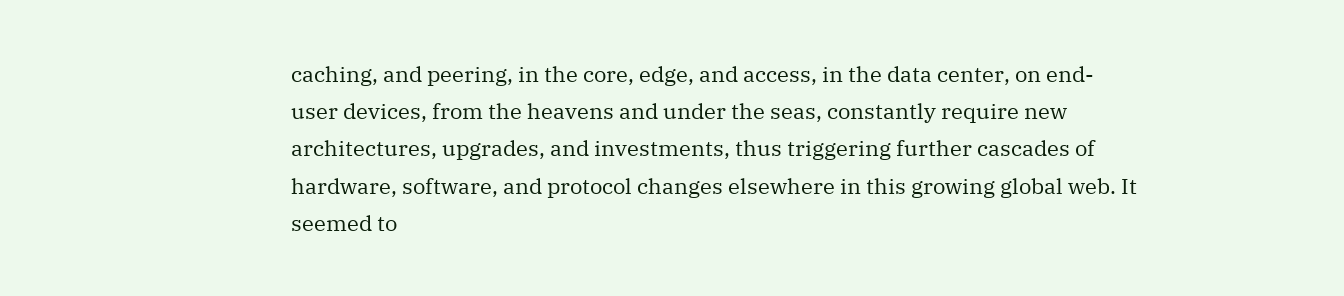caching, and peering, in the core, edge, and access, in the data center, on end-user devices, from the heavens and under the seas, constantly require new architectures, upgrades, and investments, thus triggering further cascades of hardware, software, and protocol changes elsewhere in this growing global web. It seemed to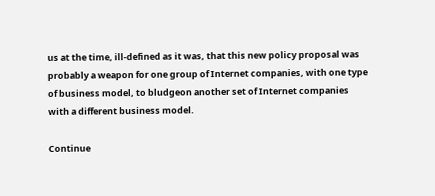us at the time, ill-defined as it was, that this new policy proposal was probably a weapon for one group of Internet companies, with one type of business model, to bludgeon another set of Internet companies with a different business model.

Continue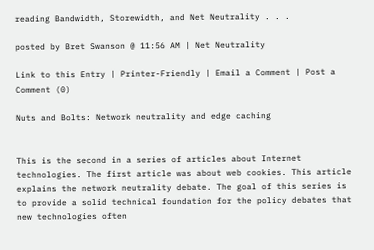reading Bandwidth, Storewidth, and Net Neutrality . . .

posted by Bret Swanson @ 11:56 AM | Net Neutrality

Link to this Entry | Printer-Friendly | Email a Comment | Post a Comment (0)

Nuts and Bolts: Network neutrality and edge caching


This is the second in a series of articles about Internet technologies. The first article was about web cookies. This article explains the network neutrality debate. The goal of this series is to provide a solid technical foundation for the policy debates that new technologies often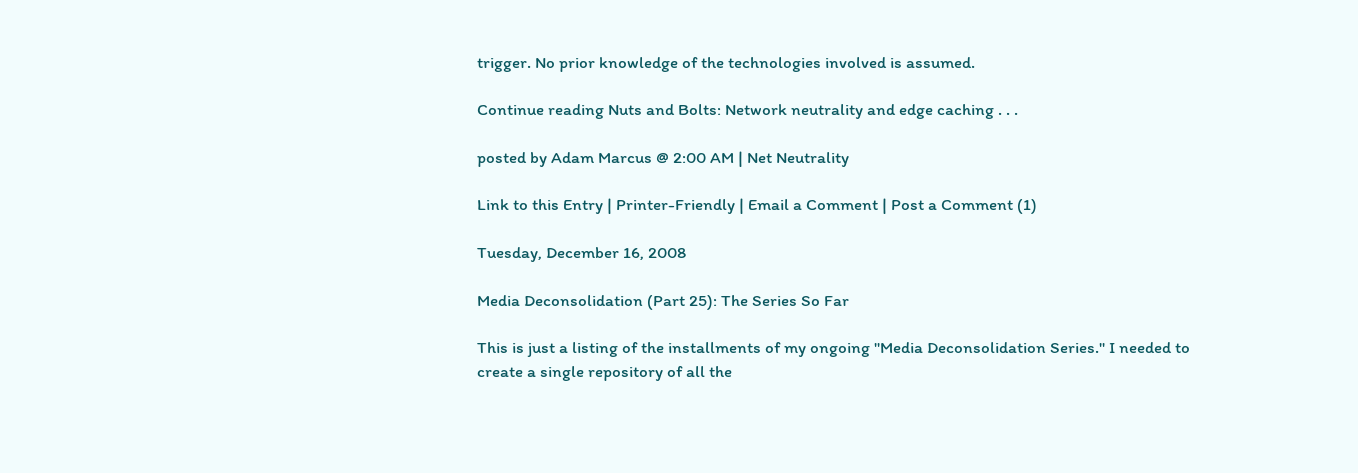trigger. No prior knowledge of the technologies involved is assumed.

Continue reading Nuts and Bolts: Network neutrality and edge caching . . .

posted by Adam Marcus @ 2:00 AM | Net Neutrality

Link to this Entry | Printer-Friendly | Email a Comment | Post a Comment (1)

Tuesday, December 16, 2008

Media Deconsolidation (Part 25): The Series So Far

This is just a listing of the installments of my ongoing "Media Deconsolidation Series." I needed to create a single repository of all the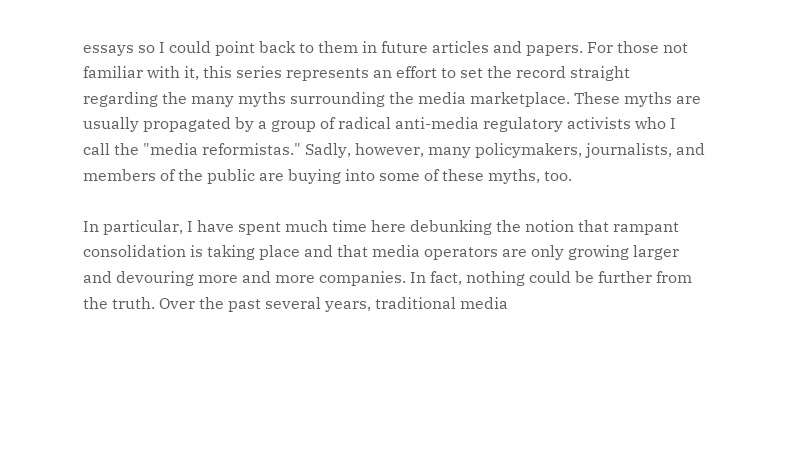essays so I could point back to them in future articles and papers. For those not familiar with it, this series represents an effort to set the record straight regarding the many myths surrounding the media marketplace. These myths are usually propagated by a group of radical anti-media regulatory activists who I call the "media reformistas." Sadly, however, many policymakers, journalists, and members of the public are buying into some of these myths, too.

In particular, I have spent much time here debunking the notion that rampant consolidation is taking place and that media operators are only growing larger and devouring more and more companies. In fact, nothing could be further from the truth. Over the past several years, traditional media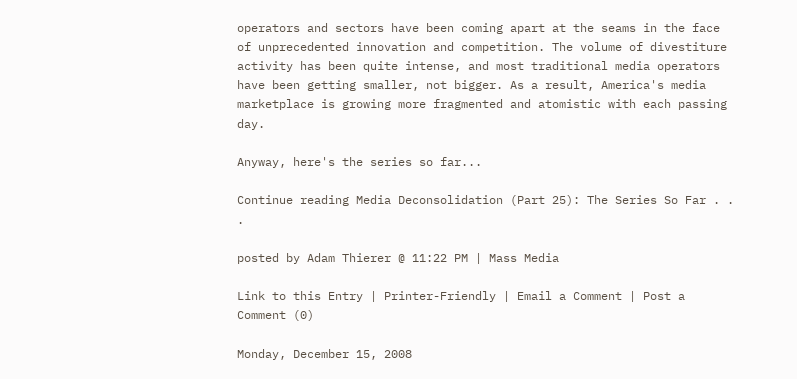operators and sectors have been coming apart at the seams in the face of unprecedented innovation and competition. The volume of divestiture activity has been quite intense, and most traditional media operators have been getting smaller, not bigger. As a result, America's media marketplace is growing more fragmented and atomistic with each passing day.

Anyway, here's the series so far...

Continue reading Media Deconsolidation (Part 25): The Series So Far . . .

posted by Adam Thierer @ 11:22 PM | Mass Media

Link to this Entry | Printer-Friendly | Email a Comment | Post a Comment (0)

Monday, December 15, 2008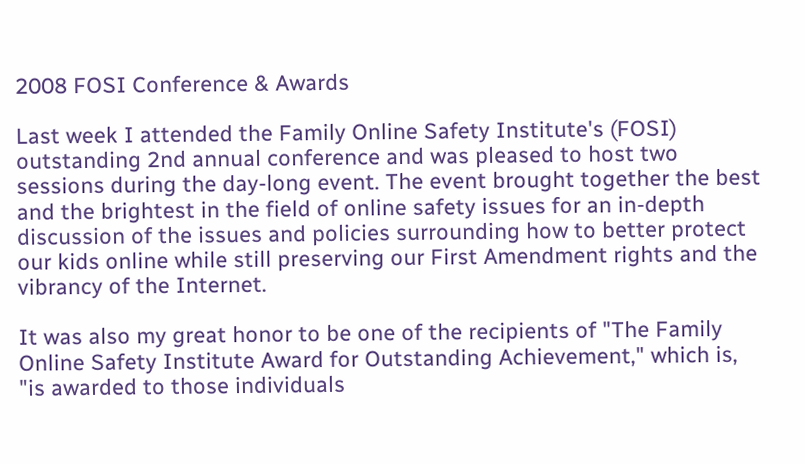2008 FOSI Conference & Awards

Last week I attended the Family Online Safety Institute's (FOSI) outstanding 2nd annual conference and was pleased to host two sessions during the day-long event. The event brought together the best and the brightest in the field of online safety issues for an in-depth discussion of the issues and policies surrounding how to better protect our kids online while still preserving our First Amendment rights and the vibrancy of the Internet.

It was also my great honor to be one of the recipients of "The Family Online Safety Institute Award for Outstanding Achievement," which is, "is awarded to those individuals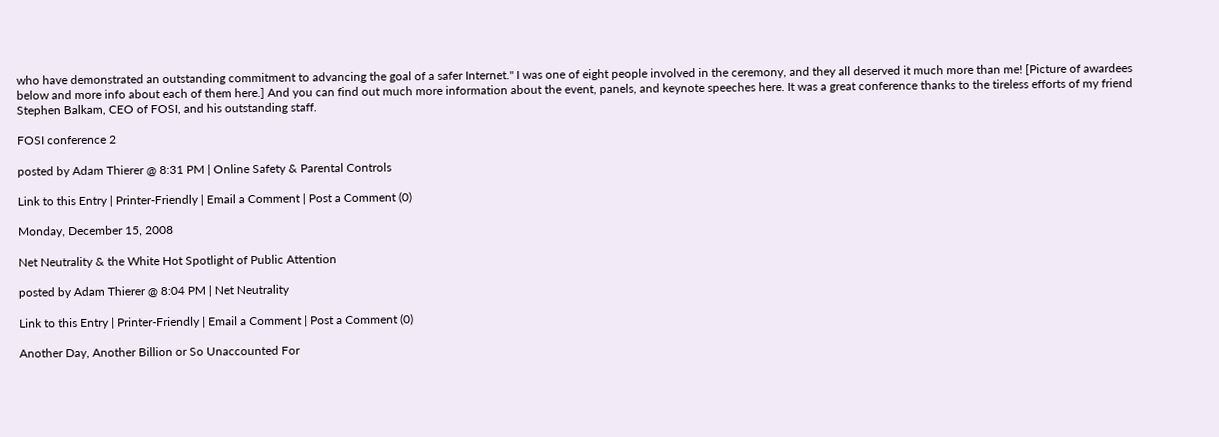who have demonstrated an outstanding commitment to advancing the goal of a safer Internet." I was one of eight people involved in the ceremony, and they all deserved it much more than me! [Picture of awardees below and more info about each of them here.] And you can find out much more information about the event, panels, and keynote speeches here. It was a great conference thanks to the tireless efforts of my friend Stephen Balkam, CEO of FOSI, and his outstanding staff.

FOSI conference 2

posted by Adam Thierer @ 8:31 PM | Online Safety & Parental Controls

Link to this Entry | Printer-Friendly | Email a Comment | Post a Comment (0)

Monday, December 15, 2008

Net Neutrality & the White Hot Spotlight of Public Attention

posted by Adam Thierer @ 8:04 PM | Net Neutrality

Link to this Entry | Printer-Friendly | Email a Comment | Post a Comment (0)

Another Day, Another Billion or So Unaccounted For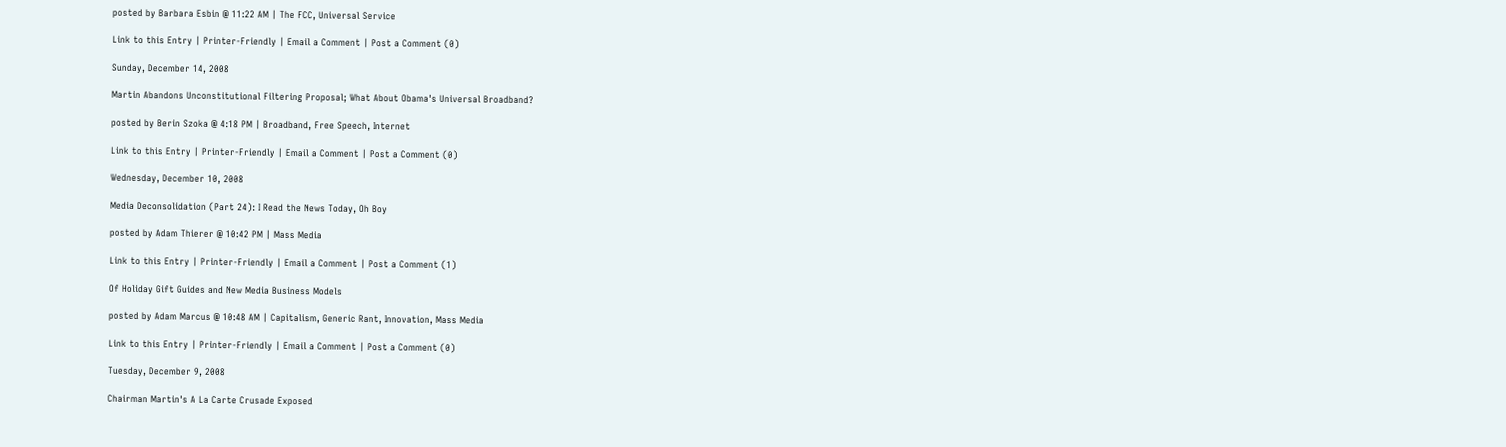posted by Barbara Esbin @ 11:22 AM | The FCC, Universal Service

Link to this Entry | Printer-Friendly | Email a Comment | Post a Comment (0)

Sunday, December 14, 2008

Martin Abandons Unconstitutional Filtering Proposal; What About Obama's Universal Broadband?

posted by Berin Szoka @ 4:18 PM | Broadband, Free Speech, Internet

Link to this Entry | Printer-Friendly | Email a Comment | Post a Comment (0)

Wednesday, December 10, 2008

Media Deconsolidation (Part 24): I Read the News Today, Oh Boy

posted by Adam Thierer @ 10:42 PM | Mass Media

Link to this Entry | Printer-Friendly | Email a Comment | Post a Comment (1)

Of Holiday Gift Guides and New Media Business Models

posted by Adam Marcus @ 10:48 AM | Capitalism, Generic Rant, Innovation, Mass Media

Link to this Entry | Printer-Friendly | Email a Comment | Post a Comment (0)

Tuesday, December 9, 2008

Chairman Martin's A La Carte Crusade Exposed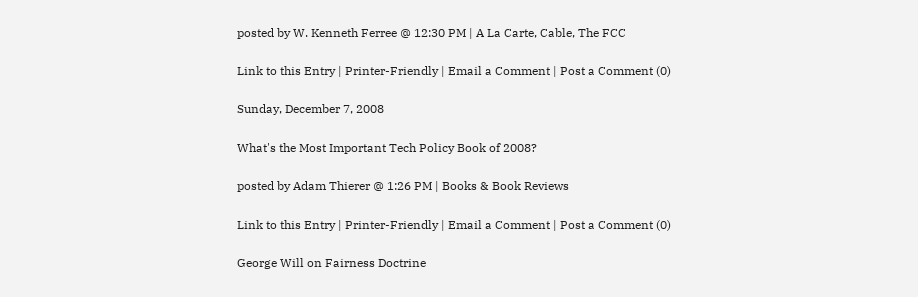posted by W. Kenneth Ferree @ 12:30 PM | A La Carte, Cable, The FCC

Link to this Entry | Printer-Friendly | Email a Comment | Post a Comment (0)

Sunday, December 7, 2008

What's the Most Important Tech Policy Book of 2008?

posted by Adam Thierer @ 1:26 PM | Books & Book Reviews

Link to this Entry | Printer-Friendly | Email a Comment | Post a Comment (0)

George Will on Fairness Doctrine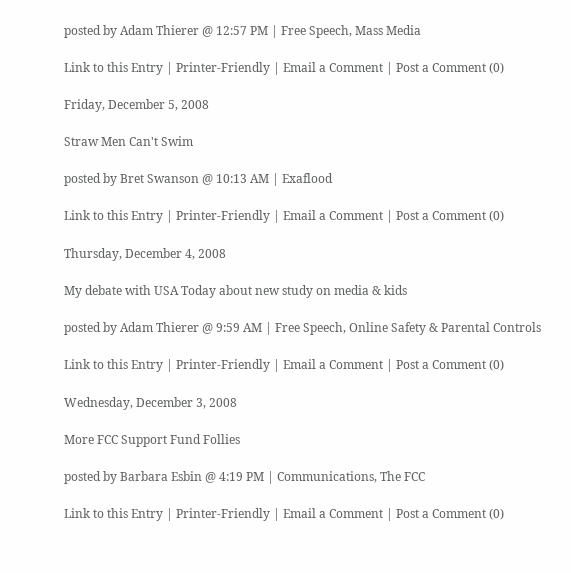posted by Adam Thierer @ 12:57 PM | Free Speech, Mass Media

Link to this Entry | Printer-Friendly | Email a Comment | Post a Comment (0)

Friday, December 5, 2008

Straw Men Can't Swim

posted by Bret Swanson @ 10:13 AM | Exaflood

Link to this Entry | Printer-Friendly | Email a Comment | Post a Comment (0)

Thursday, December 4, 2008

My debate with USA Today about new study on media & kids

posted by Adam Thierer @ 9:59 AM | Free Speech, Online Safety & Parental Controls

Link to this Entry | Printer-Friendly | Email a Comment | Post a Comment (0)

Wednesday, December 3, 2008

More FCC Support Fund Follies

posted by Barbara Esbin @ 4:19 PM | Communications, The FCC

Link to this Entry | Printer-Friendly | Email a Comment | Post a Comment (0)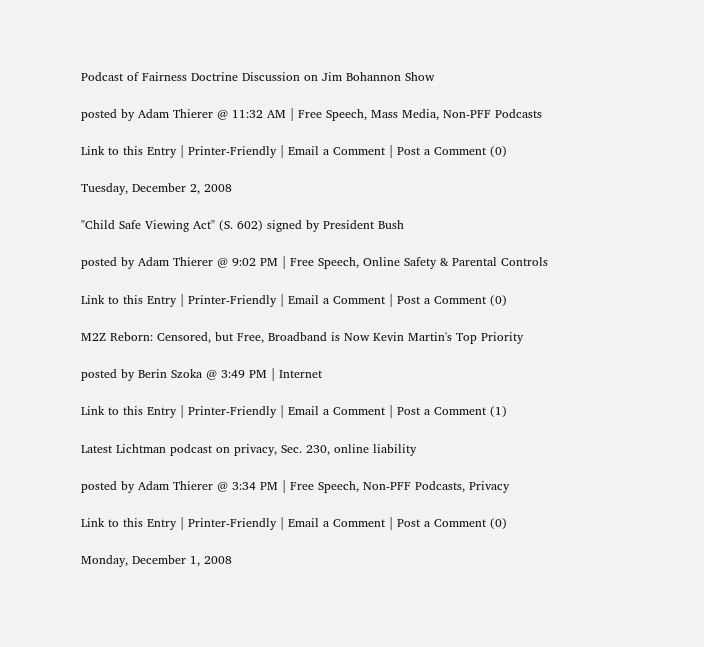Podcast of Fairness Doctrine Discussion on Jim Bohannon Show

posted by Adam Thierer @ 11:32 AM | Free Speech, Mass Media, Non-PFF Podcasts

Link to this Entry | Printer-Friendly | Email a Comment | Post a Comment (0)

Tuesday, December 2, 2008

"Child Safe Viewing Act" (S. 602) signed by President Bush

posted by Adam Thierer @ 9:02 PM | Free Speech, Online Safety & Parental Controls

Link to this Entry | Printer-Friendly | Email a Comment | Post a Comment (0)

M2Z Reborn: Censored, but Free, Broadband is Now Kevin Martin's Top Priority

posted by Berin Szoka @ 3:49 PM | Internet

Link to this Entry | Printer-Friendly | Email a Comment | Post a Comment (1)

Latest Lichtman podcast on privacy, Sec. 230, online liability

posted by Adam Thierer @ 3:34 PM | Free Speech, Non-PFF Podcasts, Privacy

Link to this Entry | Printer-Friendly | Email a Comment | Post a Comment (0)

Monday, December 1, 2008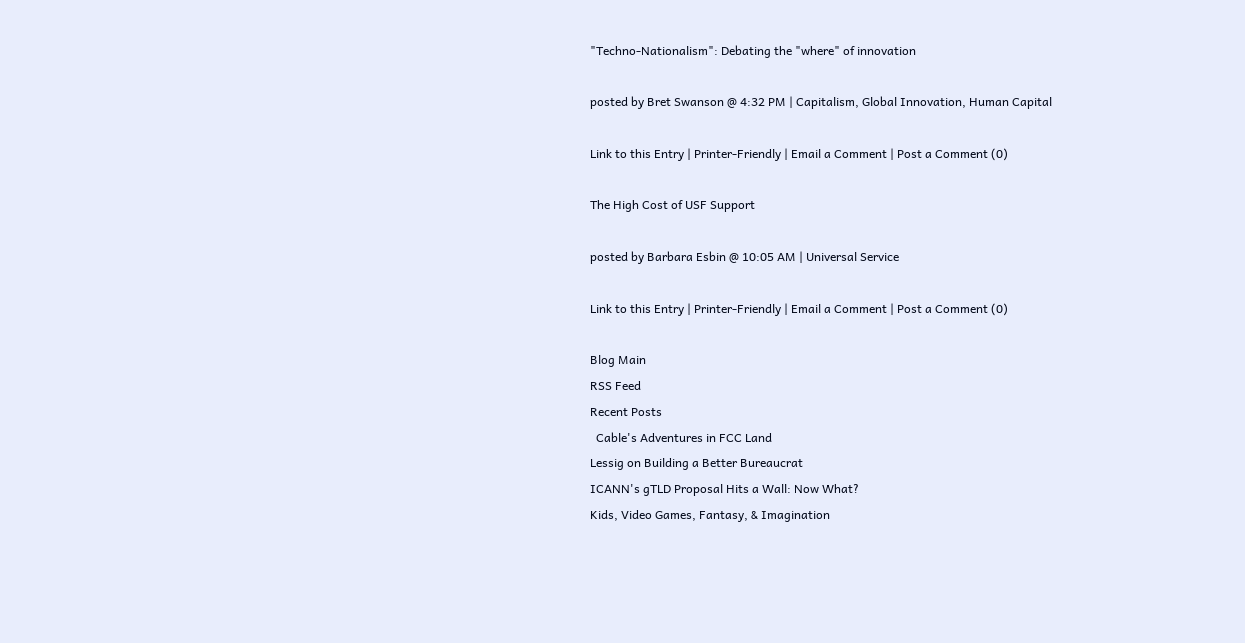"Techno-Nationalism": Debating the "where" of innovation

posted by Bret Swanson @ 4:32 PM | Capitalism, Global Innovation, Human Capital

Link to this Entry | Printer-Friendly | Email a Comment | Post a Comment (0)

The High Cost of USF Support

posted by Barbara Esbin @ 10:05 AM | Universal Service

Link to this Entry | Printer-Friendly | Email a Comment | Post a Comment (0)

Blog Main
RSS Feed
Recent Posts
  Cable's Adventures in FCC Land
Lessig on Building a Better Bureaucrat
ICANN's gTLD Proposal Hits a Wall: Now What?
Kids, Video Games, Fantasy, & Imagination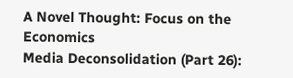A Novel Thought: Focus on the Economics
Media Deconsolidation (Part 26):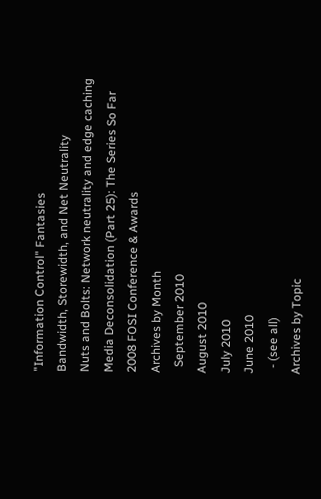"Information Control" Fantasies
Bandwidth, Storewidth, and Net Neutrality
Nuts and Bolts: Network neutrality and edge caching
Media Deconsolidation (Part 25): The Series So Far
2008 FOSI Conference & Awards
Archives by Month
  September 2010
August 2010
July 2010
June 2010
  - (see all)
Archives by Topic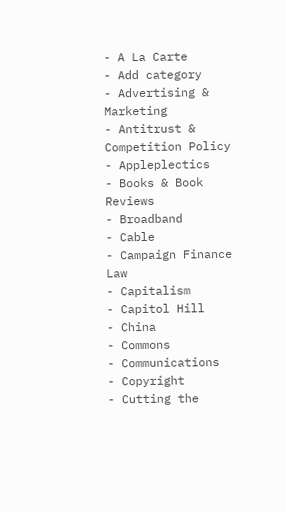- A La Carte
- Add category
- Advertising & Marketing
- Antitrust & Competition Policy
- Appleplectics
- Books & Book Reviews
- Broadband
- Cable
- Campaign Finance Law
- Capitalism
- Capitol Hill
- China
- Commons
- Communications
- Copyright
- Cutting the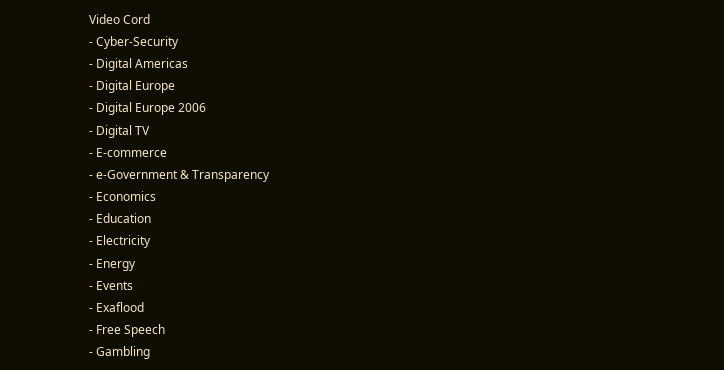Video Cord
- Cyber-Security
- Digital Americas
- Digital Europe
- Digital Europe 2006
- Digital TV
- E-commerce
- e-Government & Transparency
- Economics
- Education
- Electricity
- Energy
- Events
- Exaflood
- Free Speech
- Gambling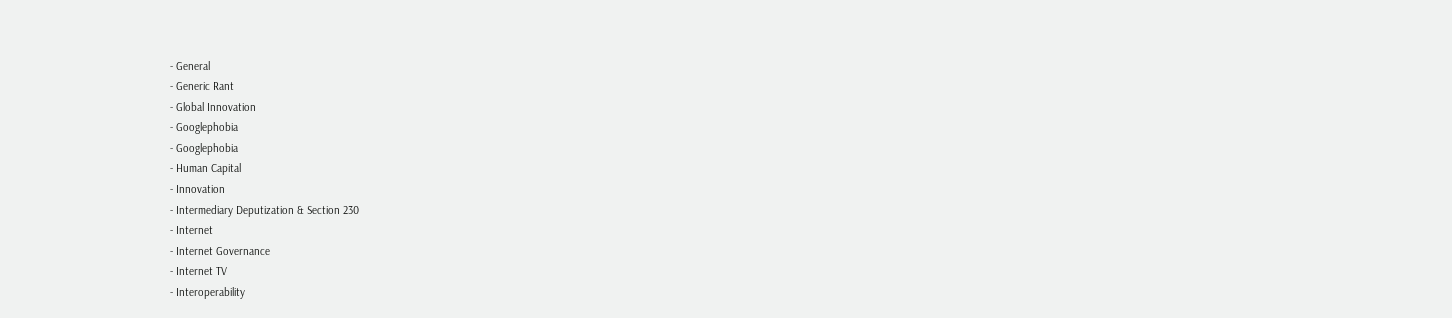- General
- Generic Rant
- Global Innovation
- Googlephobia
- Googlephobia
- Human Capital
- Innovation
- Intermediary Deputization & Section 230
- Internet
- Internet Governance
- Internet TV
- Interoperability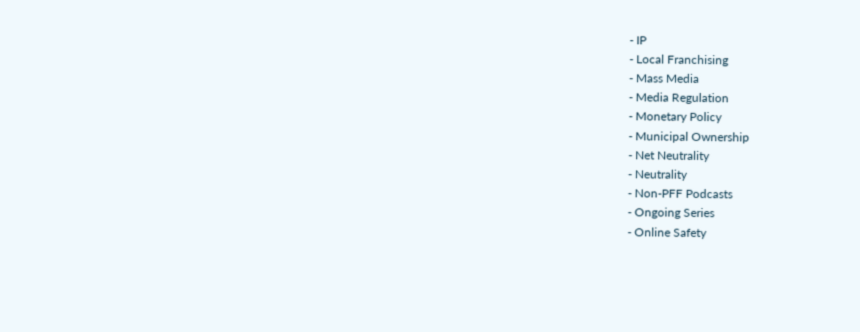- IP
- Local Franchising
- Mass Media
- Media Regulation
- Monetary Policy
- Municipal Ownership
- Net Neutrality
- Neutrality
- Non-PFF Podcasts
- Ongoing Series
- Online Safety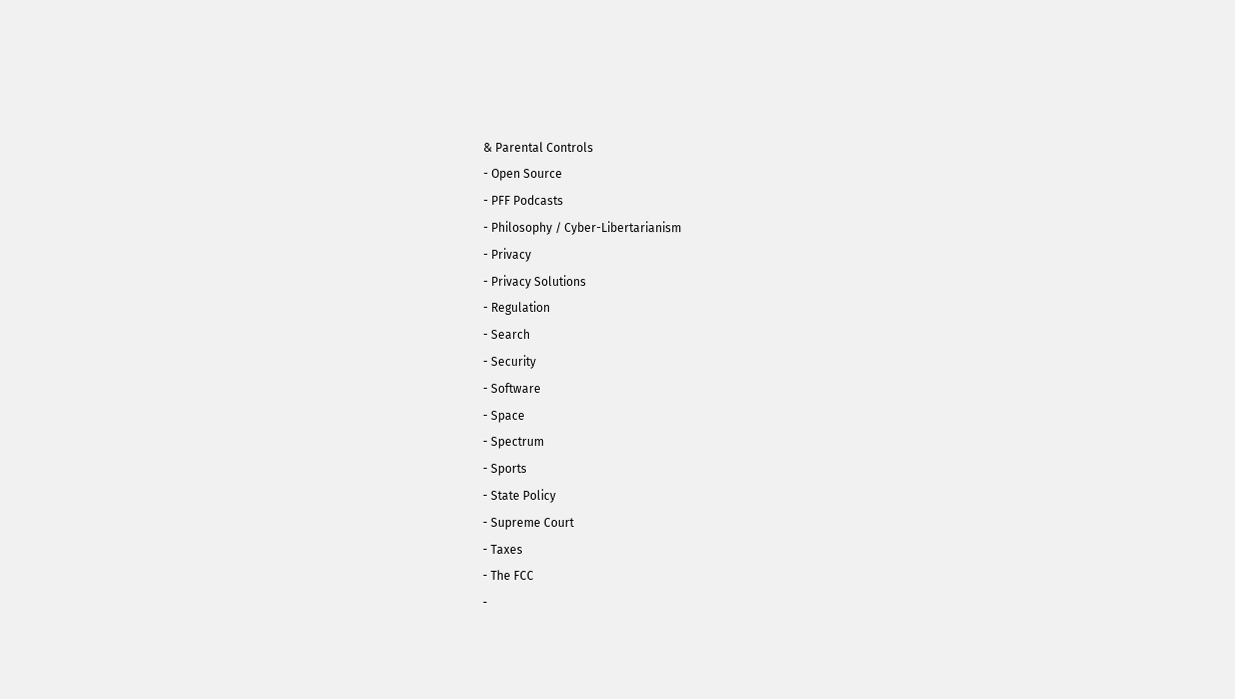& Parental Controls
- Open Source
- PFF Podcasts
- Philosophy / Cyber-Libertarianism
- Privacy
- Privacy Solutions
- Regulation
- Search
- Security
- Software
- Space
- Spectrum
- Sports
- State Policy
- Supreme Court
- Taxes
- The FCC
-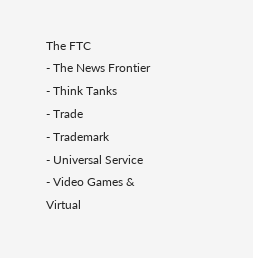The FTC
- The News Frontier
- Think Tanks
- Trade
- Trademark
- Universal Service
- Video Games & Virtual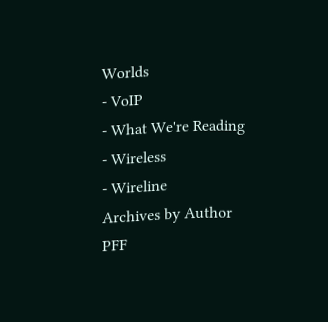Worlds
- VoIP
- What We're Reading
- Wireless
- Wireline
Archives by Author
PFF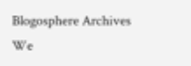Blogosphere Archives
We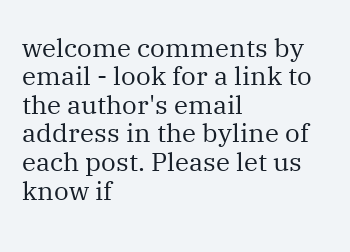welcome comments by email - look for a link to the author's email address in the byline of each post. Please let us know if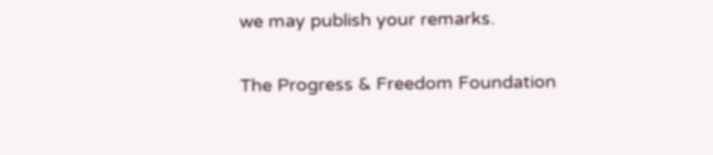we may publish your remarks.

The Progress & Freedom Foundation